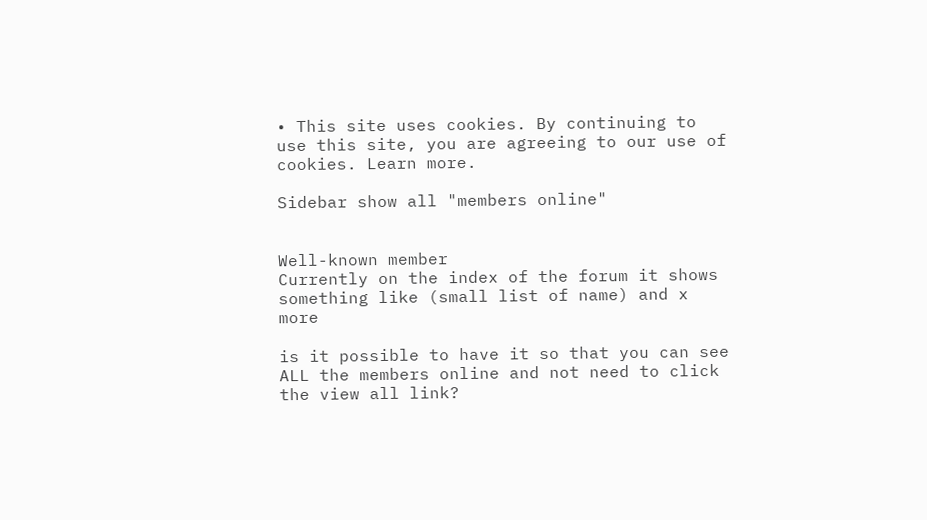• This site uses cookies. By continuing to use this site, you are agreeing to our use of cookies. Learn more.

Sidebar show all "members online"


Well-known member
Currently on the index of the forum it shows something like (small list of name) and x more

is it possible to have it so that you can see ALL the members online and not need to click the view all link?